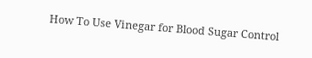How To Use Vinegar for Blood Sugar Control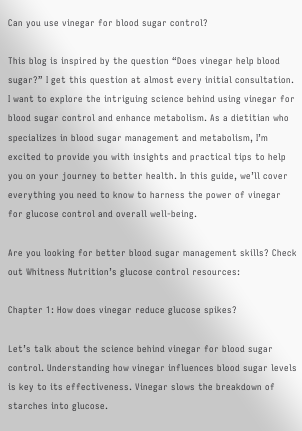Can you use vinegar for blood sugar control?

This blog is inspired by the question “Does vinegar help blood sugar?” I get this question at almost every initial consultation. I want to explore the intriguing science behind using vinegar for blood sugar control and enhance metabolism. As a dietitian who specializes in blood sugar management and metabolism, I’m excited to provide you with insights and practical tips to help you on your journey to better health. In this guide, we’ll cover everything you need to know to harness the power of vinegar for glucose control and overall well-being.

Are you looking for better blood sugar management skills? Check out Whitness Nutrition’s glucose control resources:

Chapter 1: How does vinegar reduce glucose spikes?

Let’s talk about the science behind vinegar for blood sugar control. Understanding how vinegar influences blood sugar levels is key to its effectiveness. Vinegar slows the breakdown of starches into glucose.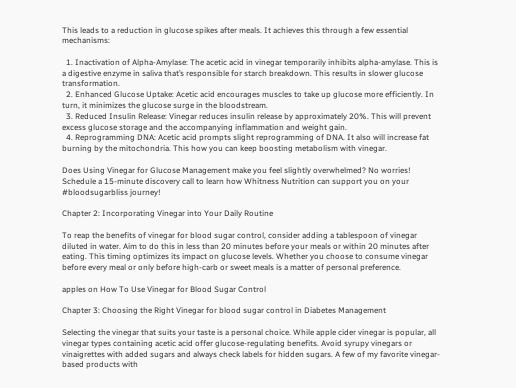This leads to a reduction in glucose spikes after meals. It achieves this through a few essential mechanisms:

  1. Inactivation of Alpha-Amylase: The acetic acid in vinegar temporarily inhibits alpha-amylase. This is a digestive enzyme in saliva that’s responsible for starch breakdown. This results in slower glucose transformation.
  2. Enhanced Glucose Uptake: Acetic acid encourages muscles to take up glucose more efficiently. In turn, it minimizes the glucose surge in the bloodstream.
  3. Reduced Insulin Release: Vinegar reduces insulin release by approximately 20%. This will prevent excess glucose storage and the accompanying inflammation and weight gain.
  4. Reprogramming DNA: Acetic acid prompts slight reprogramming of DNA. It also will increase fat burning by the mitochondria. This how you can keep boosting metabolism with vinegar.

Does Using Vinegar for Glucose Management make you feel slightly overwhelmed? No worries! Schedule a 15-minute discovery call to learn how Whitness Nutrition can support you on your #bloodsugarbliss journey!

Chapter 2: Incorporating Vinegar into Your Daily Routine

To reap the benefits of vinegar for blood sugar control, consider adding a tablespoon of vinegar diluted in water. Aim to do this in less than 20 minutes before your meals or within 20 minutes after eating. This timing optimizes its impact on glucose levels. Whether you choose to consume vinegar before every meal or only before high-carb or sweet meals is a matter of personal preference.

apples on How To Use Vinegar for Blood Sugar Control

Chapter 3: Choosing the Right Vinegar for blood sugar control in Diabetes Management

Selecting the vinegar that suits your taste is a personal choice. While apple cider vinegar is popular, all vinegar types containing acetic acid offer glucose-regulating benefits. Avoid syrupy vinegars or vinaigrettes with added sugars and always check labels for hidden sugars. A few of my favorite vinegar-based products with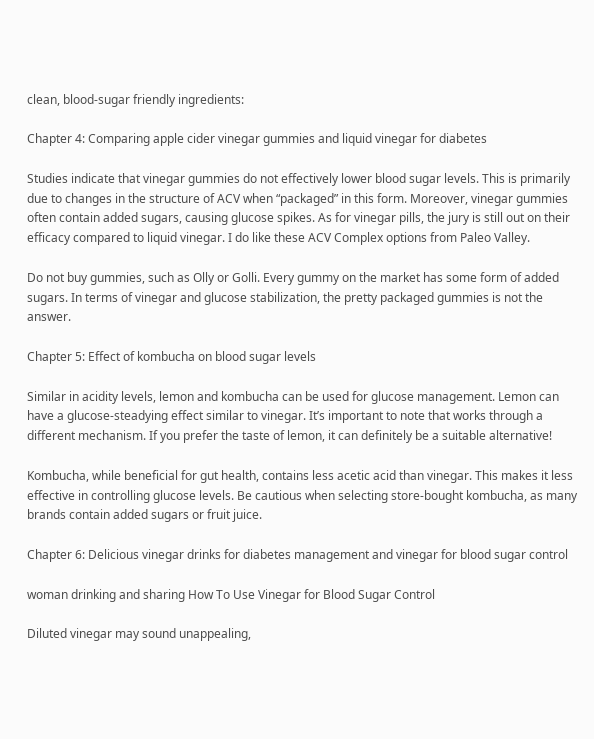clean, blood-sugar friendly ingredients:

Chapter 4: Comparing apple cider vinegar gummies and liquid vinegar for diabetes

Studies indicate that vinegar gummies do not effectively lower blood sugar levels. This is primarily due to changes in the structure of ACV when “packaged” in this form. Moreover, vinegar gummies often contain added sugars, causing glucose spikes. As for vinegar pills, the jury is still out on their efficacy compared to liquid vinegar. I do like these ACV Complex options from Paleo Valley.

Do not buy gummies, such as Olly or Golli. Every gummy on the market has some form of added sugars. In terms of vinegar and glucose stabilization, the pretty packaged gummies is not the answer.

Chapter 5: Effect of kombucha on blood sugar levels

Similar in acidity levels, lemon and kombucha can be used for glucose management. Lemon can have a glucose-steadying effect similar to vinegar. It’s important to note that works through a different mechanism. If you prefer the taste of lemon, it can definitely be a suitable alternative!

Kombucha, while beneficial for gut health, contains less acetic acid than vinegar. This makes it less effective in controlling glucose levels. Be cautious when selecting store-bought kombucha, as many brands contain added sugars or fruit juice.

Chapter 6: Delicious vinegar drinks for diabetes management and vinegar for blood sugar control

woman drinking and sharing How To Use Vinegar for Blood Sugar Control

Diluted vinegar may sound unappealing,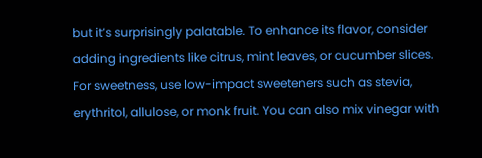but it’s surprisingly palatable. To enhance its flavor, consider adding ingredients like citrus, mint leaves, or cucumber slices. For sweetness, use low-impact sweeteners such as stevia, erythritol, allulose, or monk fruit. You can also mix vinegar with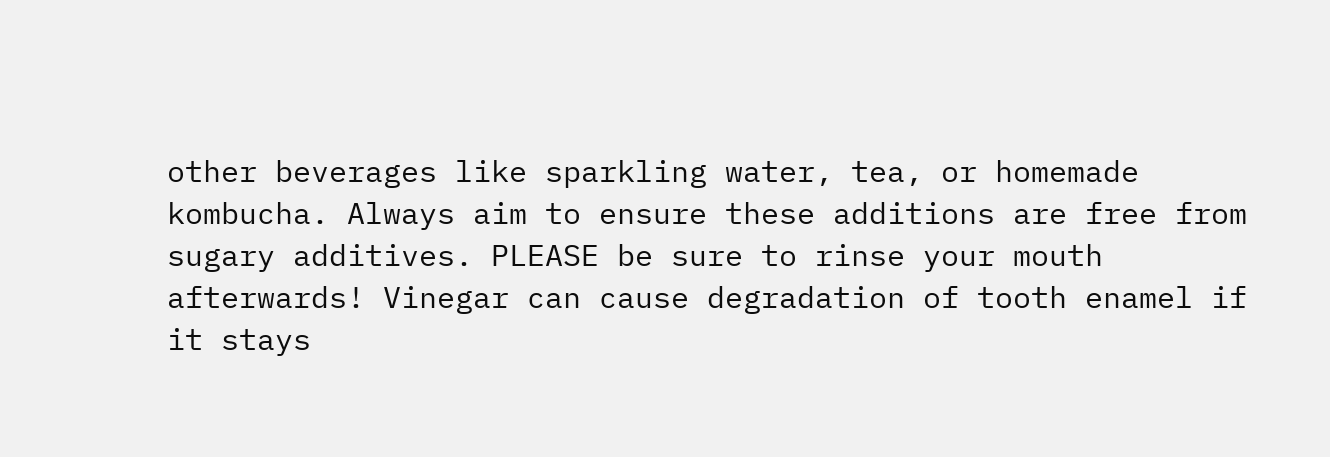other beverages like sparkling water, tea, or homemade kombucha. Always aim to ensure these additions are free from sugary additives. PLEASE be sure to rinse your mouth afterwards! Vinegar can cause degradation of tooth enamel if it stays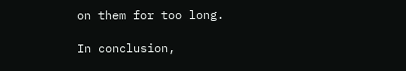on them for too long.

In conclusion,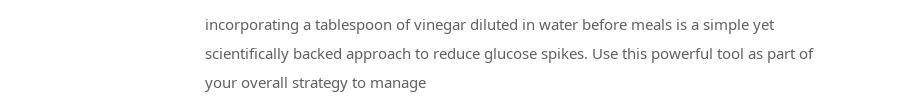incorporating a tablespoon of vinegar diluted in water before meals is a simple yet scientifically backed approach to reduce glucose spikes. Use this powerful tool as part of your overall strategy to manage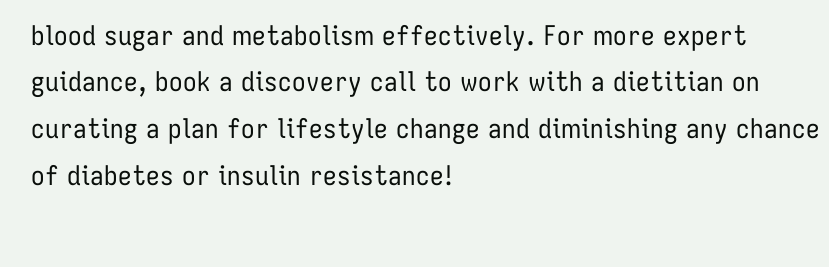blood sugar and metabolism effectively. For more expert guidance, book a discovery call to work with a dietitian on curating a plan for lifestyle change and diminishing any chance of diabetes or insulin resistance!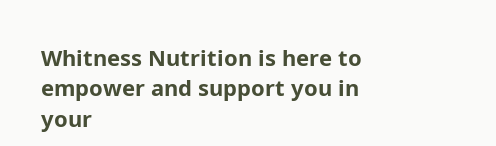Whitness Nutrition is here to empower and support you in your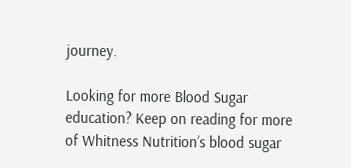journey.

Looking for more Blood Sugar education? Keep on reading for more of Whitness Nutrition’s blood sugar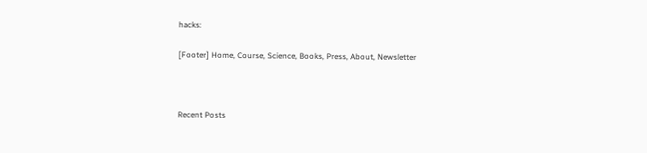hacks:

[Footer] Home, Course, Science, Books, Press, About, Newsletter



Recent Posts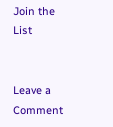Join the List


Leave a Comment